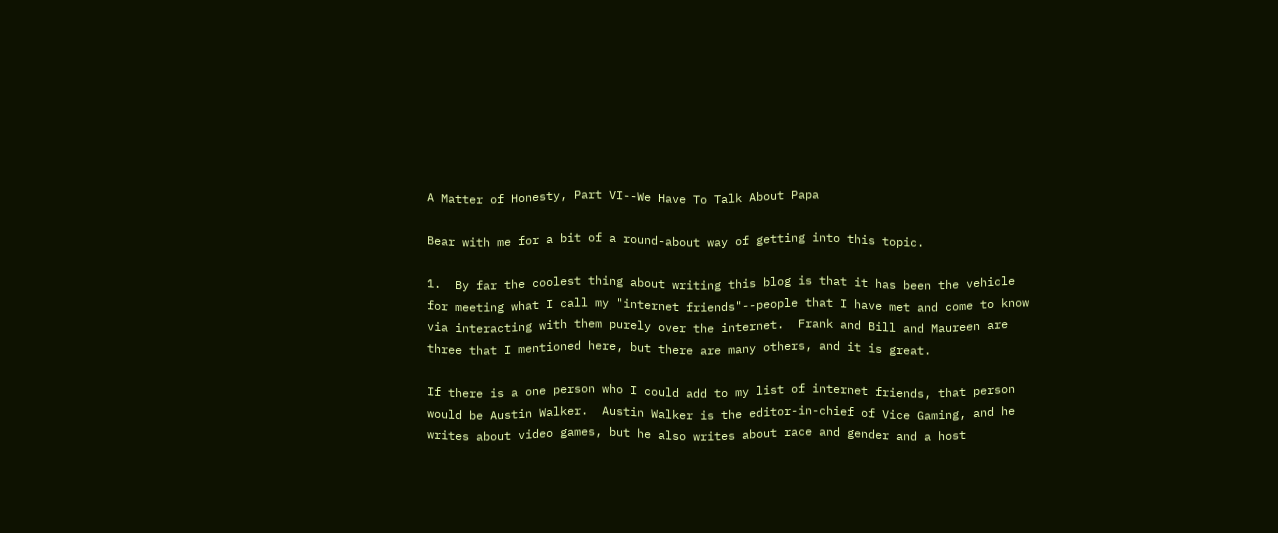A Matter of Honesty, Part VI--We Have To Talk About Papa

Bear with me for a bit of a round-about way of getting into this topic.

1.  By far the coolest thing about writing this blog is that it has been the vehicle for meeting what I call my "internet friends"--people that I have met and come to know via interacting with them purely over the internet.  Frank and Bill and Maureen are three that I mentioned here, but there are many others, and it is great.

If there is a one person who I could add to my list of internet friends, that person would be Austin Walker.  Austin Walker is the editor-in-chief of Vice Gaming, and he writes about video games, but he also writes about race and gender and a host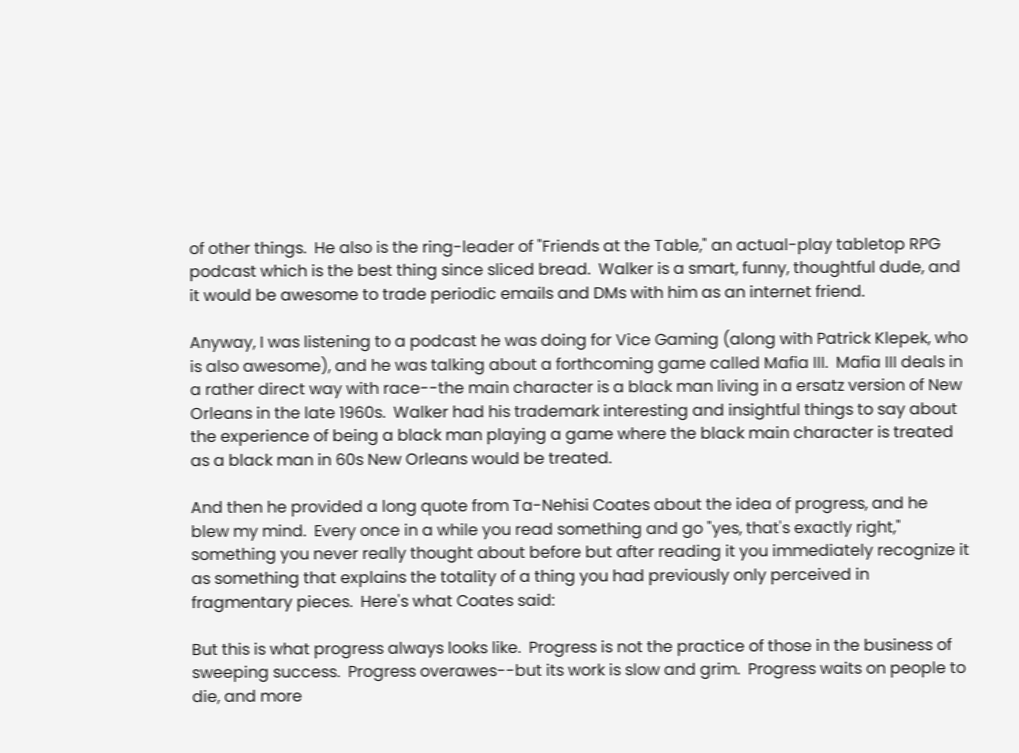of other things.  He also is the ring-leader of "Friends at the Table," an actual-play tabletop RPG podcast which is the best thing since sliced bread.  Walker is a smart, funny, thoughtful dude, and it would be awesome to trade periodic emails and DMs with him as an internet friend.

Anyway, I was listening to a podcast he was doing for Vice Gaming (along with Patrick Klepek, who is also awesome), and he was talking about a forthcoming game called Mafia III.  Mafia III deals in a rather direct way with race--the main character is a black man living in a ersatz version of New Orleans in the late 1960s.  Walker had his trademark interesting and insightful things to say about the experience of being a black man playing a game where the black main character is treated as a black man in 60s New Orleans would be treated.

And then he provided a long quote from Ta-Nehisi Coates about the idea of progress, and he blew my mind.  Every once in a while you read something and go "yes, that's exactly right," something you never really thought about before but after reading it you immediately recognize it as something that explains the totality of a thing you had previously only perceived in fragmentary pieces.  Here's what Coates said:

But this is what progress always looks like.  Progress is not the practice of those in the business of sweeping success.  Progress overawes--but its work is slow and grim.  Progress waits on people to die, and more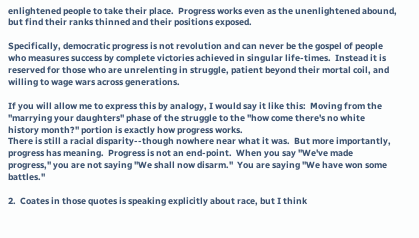enlightened people to take their place.  Progress works even as the unenlightened abound, but find their ranks thinned and their positions exposed.

Specifically, democratic progress is not revolution and can never be the gospel of people who measures success by complete victories achieved in singular life-times.  Instead it is reserved for those who are unrelenting in struggle, patient beyond their mortal coil, and willing to wage wars across generations.

If you will allow me to express this by analogy, I would say it like this:  Moving from the "marrying your daughters" phase of the struggle to the "how come there's no white history month?" portion is exactly how progress works.
There is still a racial disparity--though nowhere near what it was.  But more importantly, progress has meaning.  Progress is not an end-point.  When you say "We've made progress," you are not saying "We shall now disarm."  You are saying "We have won some battles."

2.  Coates in those quotes is speaking explicitly about race, but I think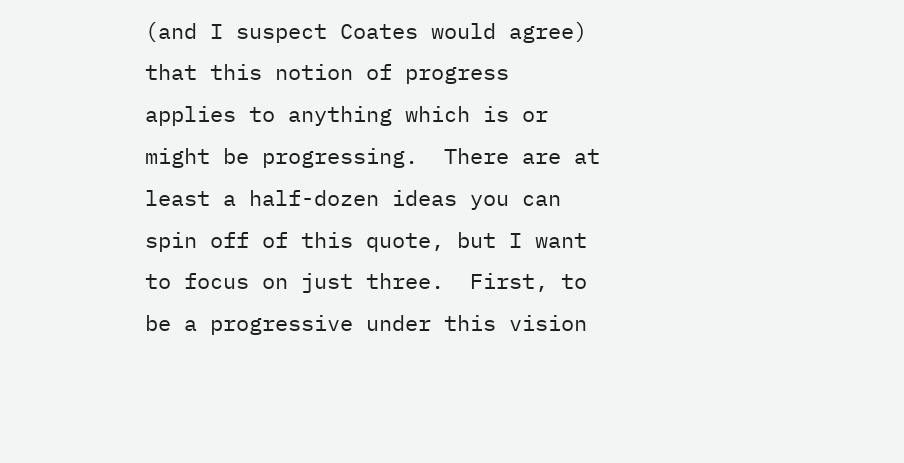(and I suspect Coates would agree) that this notion of progress applies to anything which is or might be progressing.  There are at least a half-dozen ideas you can spin off of this quote, but I want to focus on just three.  First, to be a progressive under this vision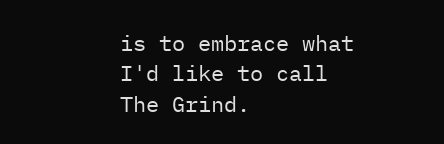is to embrace what I'd like to call The Grind.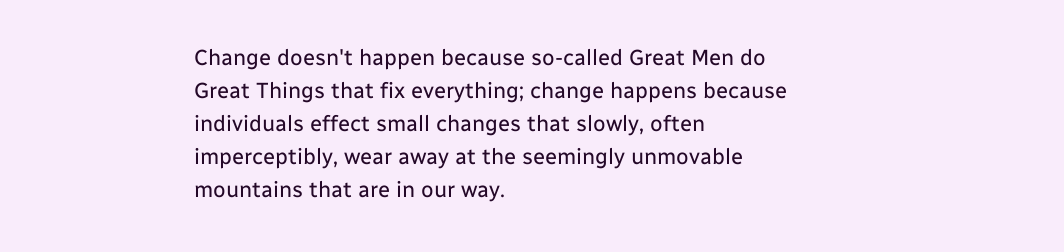Change doesn't happen because so-called Great Men do Great Things that fix everything; change happens because individuals effect small changes that slowly, often imperceptibly, wear away at the seemingly unmovable mountains that are in our way.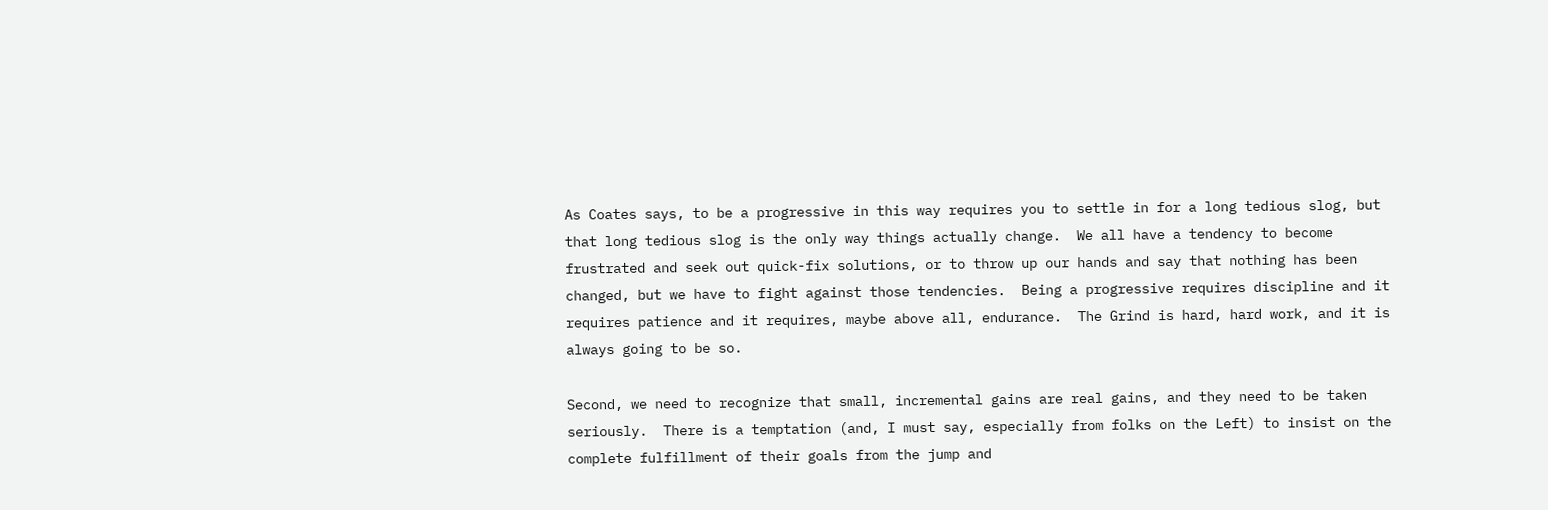As Coates says, to be a progressive in this way requires you to settle in for a long tedious slog, but that long tedious slog is the only way things actually change.  We all have a tendency to become frustrated and seek out quick-fix solutions, or to throw up our hands and say that nothing has been changed, but we have to fight against those tendencies.  Being a progressive requires discipline and it requires patience and it requires, maybe above all, endurance.  The Grind is hard, hard work, and it is always going to be so.

Second, we need to recognize that small, incremental gains are real gains, and they need to be taken seriously.  There is a temptation (and, I must say, especially from folks on the Left) to insist on the complete fulfillment of their goals from the jump and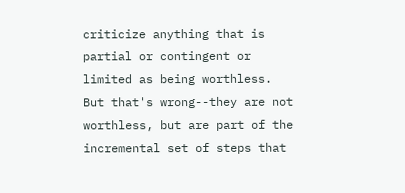criticize anything that is partial or contingent or limited as being worthless.  But that's wrong--they are not worthless, but are part of the incremental set of steps that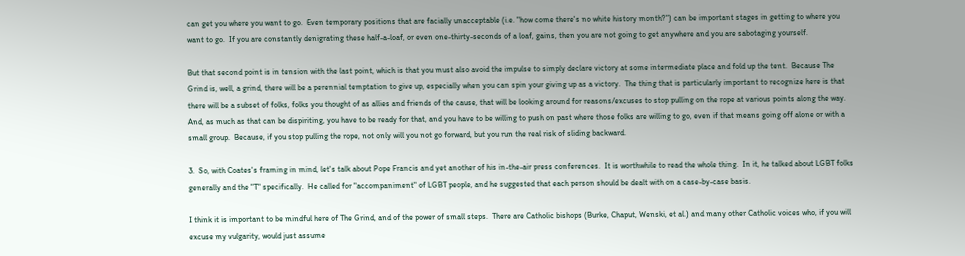can get you where you want to go.  Even temporary positions that are facially unacceptable (i.e. "how come there's no white history month?") can be important stages in getting to where you want to go.  If you are constantly denigrating these half-a-loaf, or even one-thirty-seconds of a loaf, gains, then you are not going to get anywhere and you are sabotaging yourself.

But that second point is in tension with the last point, which is that you must also avoid the impulse to simply declare victory at some intermediate place and fold up the tent.  Because The Grind is, well, a grind, there will be a perennial temptation to give up, especially when you can spin your giving up as a victory.  The thing that is particularly important to recognize here is that there will be a subset of folks, folks you thought of as allies and friends of the cause, that will be looking around for reasons/excuses to stop pulling on the rope at various points along the way.  And, as much as that can be dispiriting, you have to be ready for that, and you have to be willing to push on past where those folks are willing to go, even if that means going off alone or with a small group.  Because, if you stop pulling the rope, not only will you not go forward, but you run the real risk of sliding backward.

3.  So, with Coates's framing in mind, let's talk about Pope Francis and yet another of his in-the-air press conferences.  It is worthwhile to read the whole thing.  In it, he talked about LGBT folks generally and the "T" specifically.  He called for "accompaniment" of LGBT people, and he suggested that each person should be dealt with on a case-by-case basis.

I think it is important to be mindful here of The Grind, and of the power of small steps.  There are Catholic bishops (Burke, Chaput, Wenski, et al.) and many other Catholic voices who, if you will excuse my vulgarity, would just assume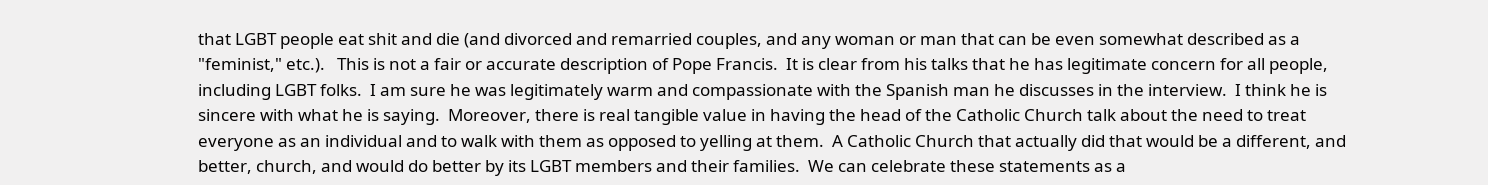that LGBT people eat shit and die (and divorced and remarried couples, and any woman or man that can be even somewhat described as a "feminist," etc.).   This is not a fair or accurate description of Pope Francis.  It is clear from his talks that he has legitimate concern for all people, including LGBT folks.  I am sure he was legitimately warm and compassionate with the Spanish man he discusses in the interview.  I think he is sincere with what he is saying.  Moreover, there is real tangible value in having the head of the Catholic Church talk about the need to treat everyone as an individual and to walk with them as opposed to yelling at them.  A Catholic Church that actually did that would be a different, and better, church, and would do better by its LGBT members and their families.  We can celebrate these statements as a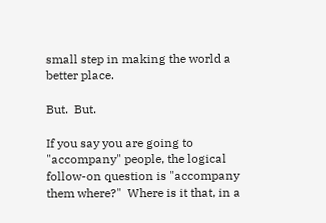small step in making the world a better place.

But.  But.

If you say you are going to "accompany" people, the logical follow-on question is "accompany them where?"  Where is it that, in a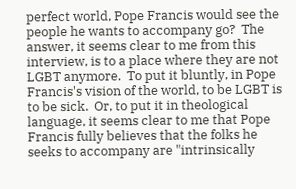perfect world, Pope Francis would see the people he wants to accompany go?  The answer, it seems clear to me from this interview, is to a place where they are not LGBT anymore.  To put it bluntly, in Pope Francis's vision of the world, to be LGBT is to be sick.  Or, to put it in theological language, it seems clear to me that Pope Francis fully believes that the folks he seeks to accompany are "intrinsically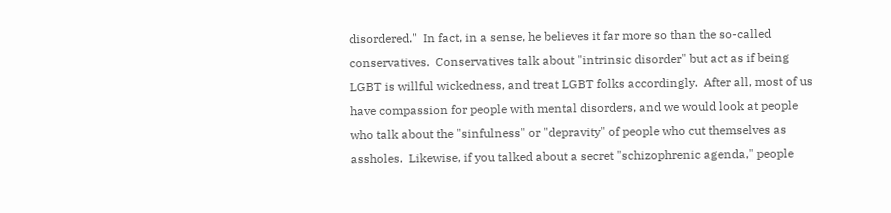disordered."  In fact, in a sense, he believes it far more so than the so-called conservatives.  Conservatives talk about "intrinsic disorder" but act as if being LGBT is willful wickedness, and treat LGBT folks accordingly.  After all, most of us have compassion for people with mental disorders, and we would look at people who talk about the "sinfulness" or "depravity" of people who cut themselves as assholes.  Likewise, if you talked about a secret "schizophrenic agenda," people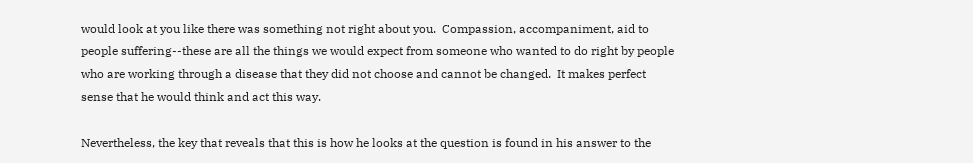would look at you like there was something not right about you.  Compassion, accompaniment, aid to people suffering--these are all the things we would expect from someone who wanted to do right by people who are working through a disease that they did not choose and cannot be changed.  It makes perfect sense that he would think and act this way.

Nevertheless, the key that reveals that this is how he looks at the question is found in his answer to the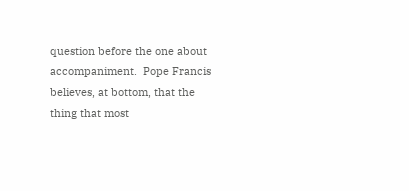question before the one about accompaniment.  Pope Francis believes, at bottom, that the thing that most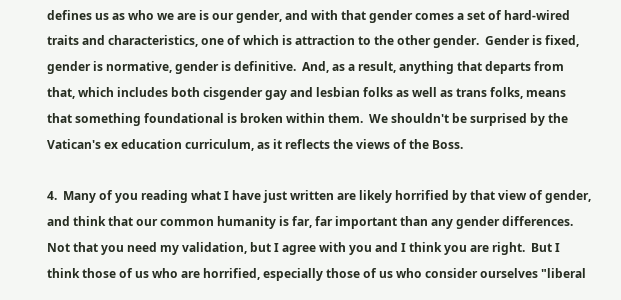defines us as who we are is our gender, and with that gender comes a set of hard-wired traits and characteristics, one of which is attraction to the other gender.  Gender is fixed, gender is normative, gender is definitive.  And, as a result, anything that departs from that, which includes both cisgender gay and lesbian folks as well as trans folks, means that something foundational is broken within them.  We shouldn't be surprised by the Vatican's ex education curriculum, as it reflects the views of the Boss.

4.  Many of you reading what I have just written are likely horrified by that view of gender, and think that our common humanity is far, far important than any gender differences.  Not that you need my validation, but I agree with you and I think you are right.  But I think those of us who are horrified, especially those of us who consider ourselves "liberal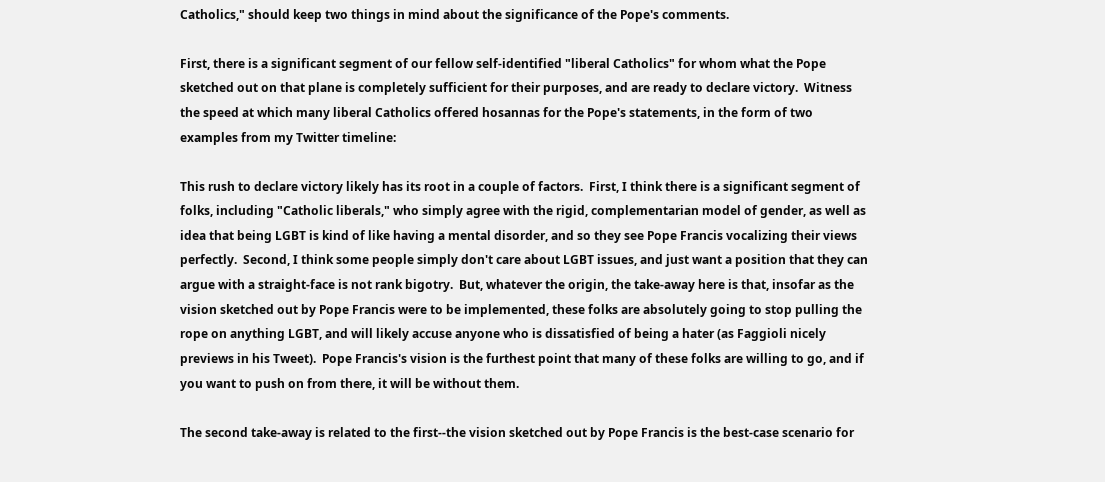Catholics," should keep two things in mind about the significance of the Pope's comments.

First, there is a significant segment of our fellow self-identified "liberal Catholics" for whom what the Pope sketched out on that plane is completely sufficient for their purposes, and are ready to declare victory.  Witness the speed at which many liberal Catholics offered hosannas for the Pope's statements, in the form of two examples from my Twitter timeline:

This rush to declare victory likely has its root in a couple of factors.  First, I think there is a significant segment of folks, including "Catholic liberals," who simply agree with the rigid, complementarian model of gender, as well as idea that being LGBT is kind of like having a mental disorder, and so they see Pope Francis vocalizing their views perfectly.  Second, I think some people simply don't care about LGBT issues, and just want a position that they can argue with a straight-face is not rank bigotry.  But, whatever the origin, the take-away here is that, insofar as the vision sketched out by Pope Francis were to be implemented, these folks are absolutely going to stop pulling the rope on anything LGBT, and will likely accuse anyone who is dissatisfied of being a hater (as Faggioli nicely previews in his Tweet).  Pope Francis's vision is the furthest point that many of these folks are willing to go, and if you want to push on from there, it will be without them.

The second take-away is related to the first--the vision sketched out by Pope Francis is the best-case scenario for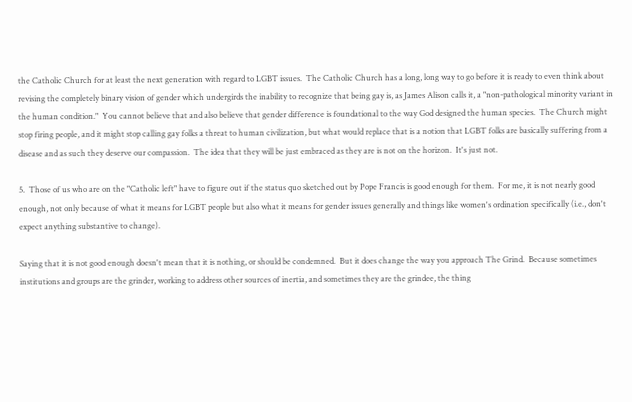the Catholic Church for at least the next generation with regard to LGBT issues.  The Catholic Church has a long, long way to go before it is ready to even think about revising the completely binary vision of gender which undergirds the inability to recognize that being gay is, as James Alison calls it, a "non-pathological minority variant in the human condition."  You cannot believe that and also believe that gender difference is foundational to the way God designed the human species.  The Church might stop firing people, and it might stop calling gay folks a threat to human civilization, but what would replace that is a notion that LGBT folks are basically suffering from a disease and as such they deserve our compassion.  The idea that they will be just embraced as they are is not on the horizon.  It's just not.

5.  Those of us who are on the "Catholic left" have to figure out if the status quo sketched out by Pope Francis is good enough for them.  For me, it is not nearly good enough, not only because of what it means for LGBT people but also what it means for gender issues generally and things like women's ordination specifically (i.e., don't expect anything substantive to change).

Saying that it is not good enough doesn't mean that it is nothing, or should be condemned.  But it does change the way you approach The Grind.  Because sometimes institutions and groups are the grinder, working to address other sources of inertia, and sometimes they are the grindee, the thing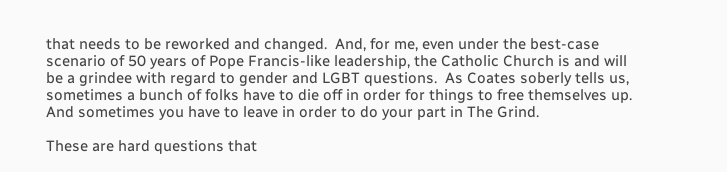that needs to be reworked and changed.  And, for me, even under the best-case scenario of 50 years of Pope Francis-like leadership, the Catholic Church is and will be a grindee with regard to gender and LGBT questions.  As Coates soberly tells us, sometimes a bunch of folks have to die off in order for things to free themselves up.  And sometimes you have to leave in order to do your part in The Grind.

These are hard questions that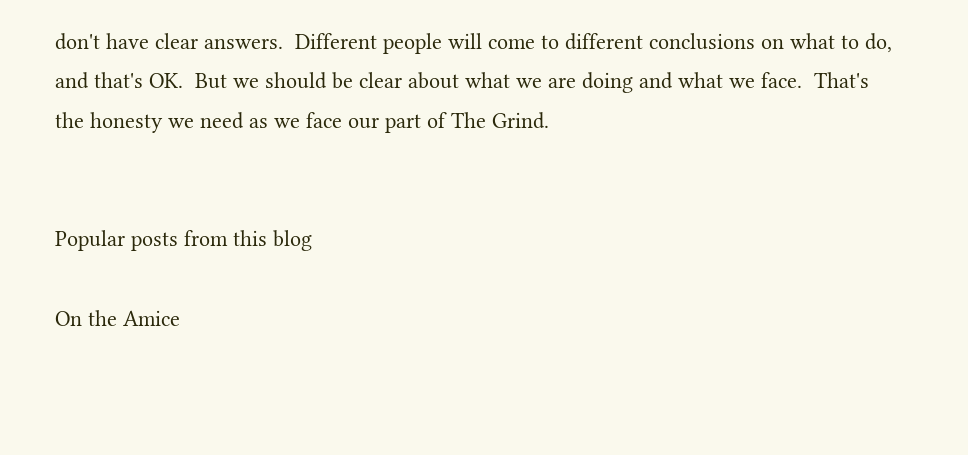don't have clear answers.  Different people will come to different conclusions on what to do, and that's OK.  But we should be clear about what we are doing and what we face.  That's the honesty we need as we face our part of The Grind.


Popular posts from this blog

On the Amice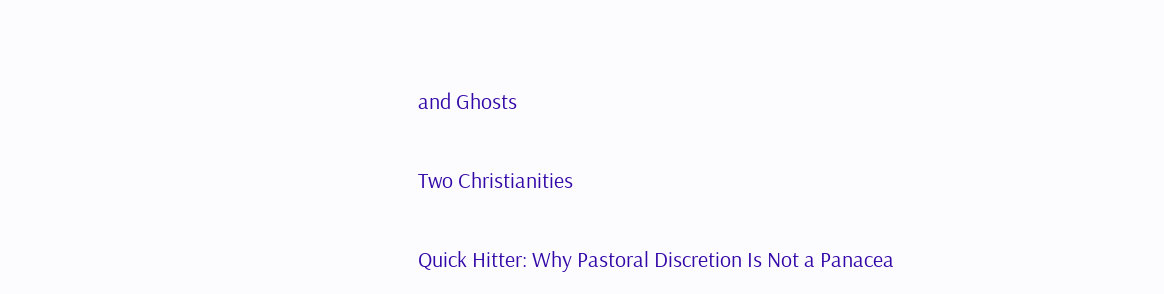and Ghosts

Two Christianities

Quick Hitter: Why Pastoral Discretion Is Not a Panacea